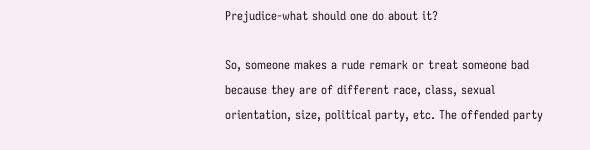Prejudice-what should one do about it?

So, someone makes a rude remark or treat someone bad because they are of different race, class, sexual orientation, size, political party, etc. The offended party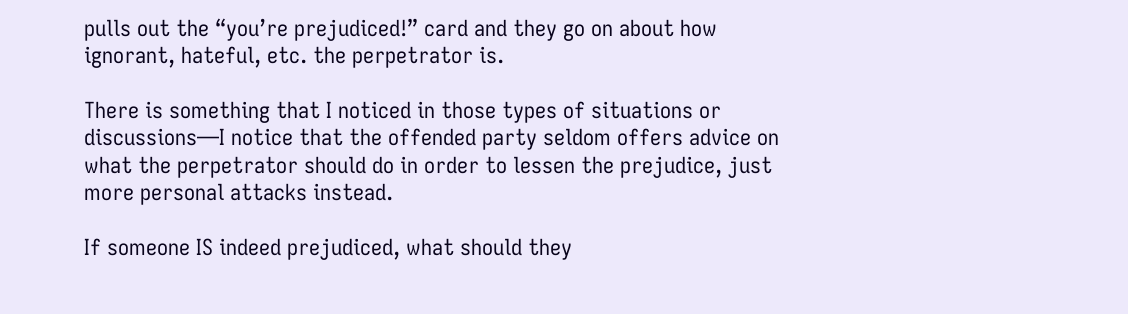pulls out the “you’re prejudiced!” card and they go on about how ignorant, hateful, etc. the perpetrator is.

There is something that I noticed in those types of situations or discussions—I notice that the offended party seldom offers advice on what the perpetrator should do in order to lessen the prejudice, just more personal attacks instead.

If someone IS indeed prejudiced, what should they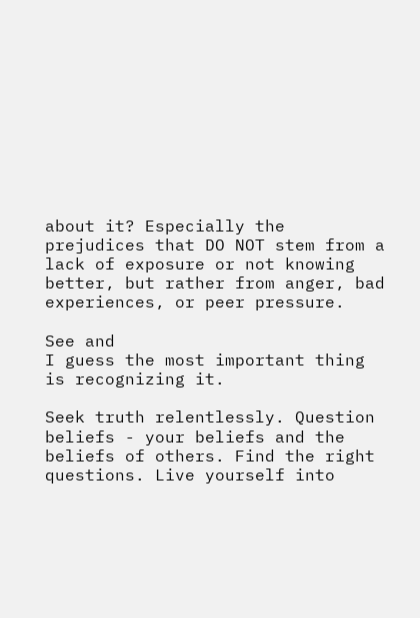about it? Especially the prejudices that DO NOT stem from a lack of exposure or not knowing better, but rather from anger, bad experiences, or peer pressure.

See and
I guess the most important thing is recognizing it.

Seek truth relentlessly. Question beliefs - your beliefs and the beliefs of others. Find the right questions. Live yourself into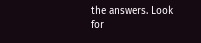the answers. Look for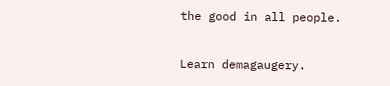the good in all people.

Learn demagaugery.